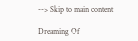--> Skip to main content

Dreaming Of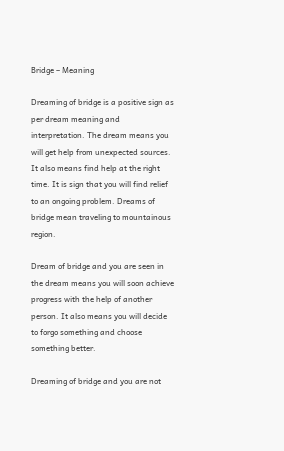Bridge – Meaning

Dreaming of bridge is a positive sign as per dream meaning and interpretation. The dream means you will get help from unexpected sources. It also means find help at the right time. It is sign that you will find relief to an ongoing problem. Dreams of bridge mean traveling to mountainous region.

Dream of bridge and you are seen in the dream means you will soon achieve progress with the help of another person. It also means you will decide to forgo something and choose something better.

Dreaming of bridge and you are not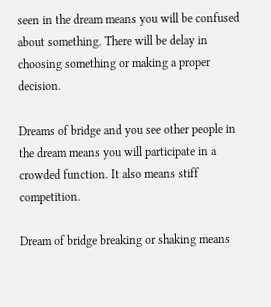seen in the dream means you will be confused about something. There will be delay in choosing something or making a proper decision.

Dreams of bridge and you see other people in the dream means you will participate in a crowded function. It also means stiff competition.

Dream of bridge breaking or shaking means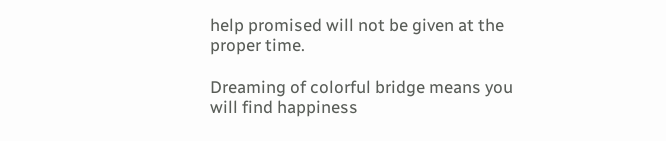help promised will not be given at the proper time.

Dreaming of colorful bridge means you will find happiness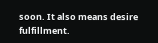soon. It also means desire fulfillment.